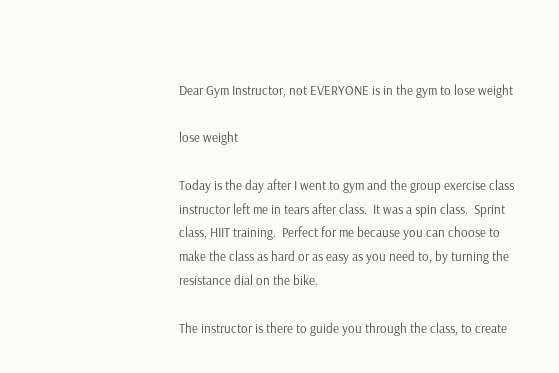Dear Gym Instructor, not EVERYONE is in the gym to lose weight

lose weight

Today is the day after I went to gym and the group exercise class instructor left me in tears after class.  It was a spin class.  Sprint class, HIIT training.  Perfect for me because you can choose to make the class as hard or as easy as you need to, by turning the resistance dial on the bike.

The instructor is there to guide you through the class, to create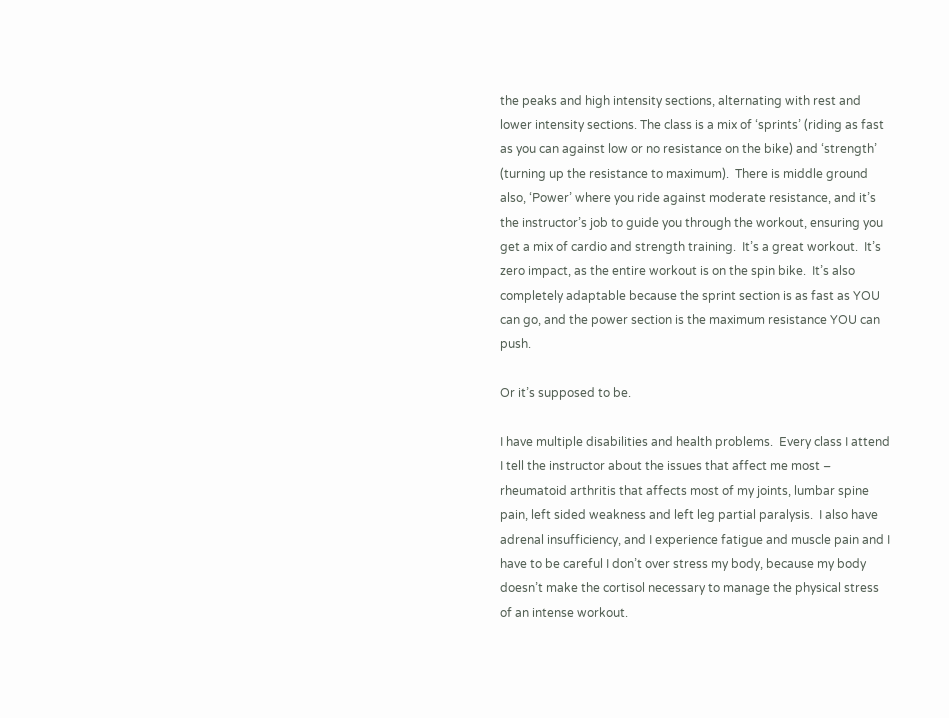the peaks and high intensity sections, alternating with rest and lower intensity sections. The class is a mix of ‘sprints’ (riding as fast as you can against low or no resistance on the bike) and ‘strength’ (turning up the resistance to maximum).  There is middle ground also, ‘Power’ where you ride against moderate resistance, and it’s the instructor’s job to guide you through the workout, ensuring you get a mix of cardio and strength training.  It’s a great workout.  It’s zero impact, as the entire workout is on the spin bike.  It’s also completely adaptable because the sprint section is as fast as YOU can go, and the power section is the maximum resistance YOU can push.

Or it’s supposed to be.

I have multiple disabilities and health problems.  Every class I attend I tell the instructor about the issues that affect me most – rheumatoid arthritis that affects most of my joints, lumbar spine pain, left sided weakness and left leg partial paralysis.  I also have adrenal insufficiency, and I experience fatigue and muscle pain and I have to be careful I don’t over stress my body, because my body doesn’t make the cortisol necessary to manage the physical stress of an intense workout.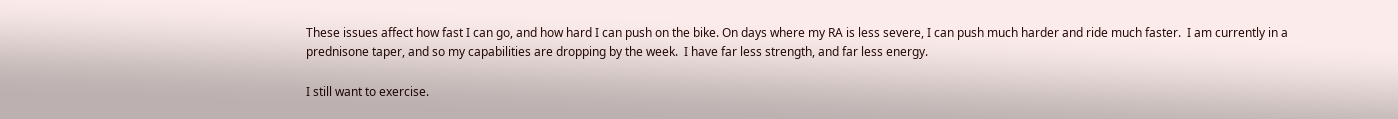These issues affect how fast I can go, and how hard I can push on the bike. On days where my RA is less severe, I can push much harder and ride much faster.  I am currently in a prednisone taper, and so my capabilities are dropping by the week.  I have far less strength, and far less energy.

I still want to exercise.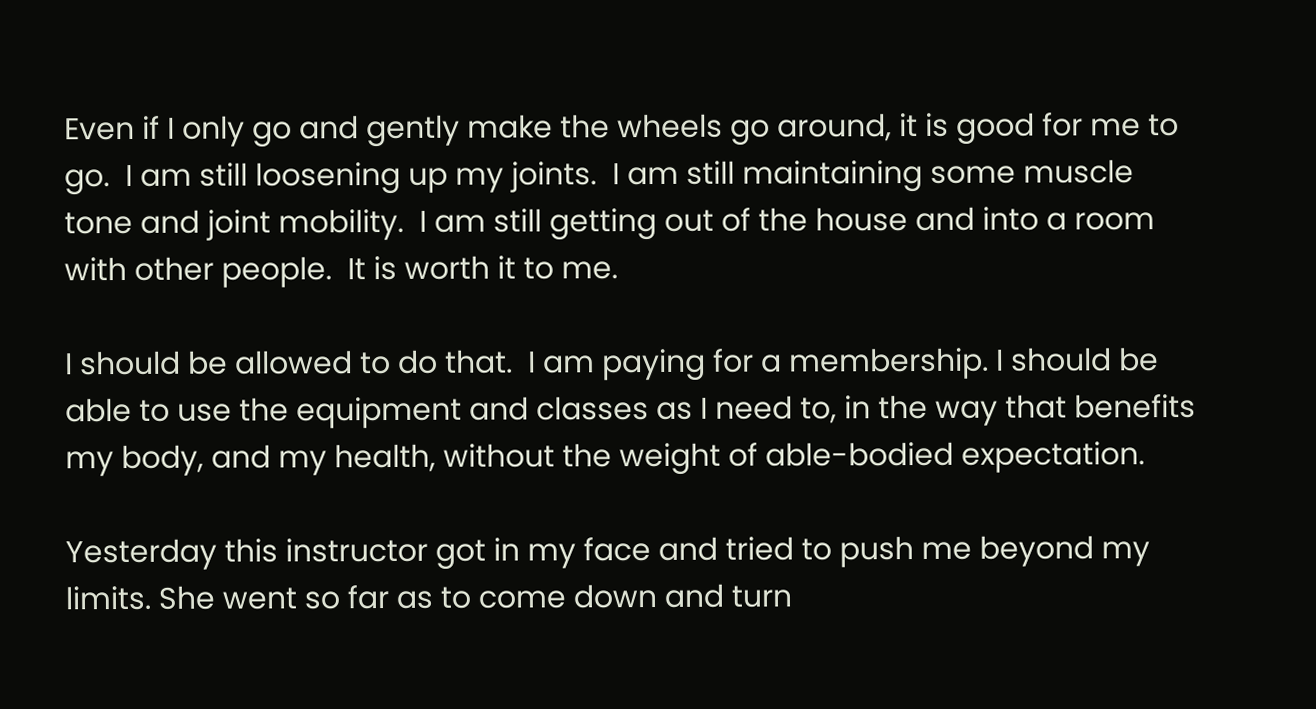Even if I only go and gently make the wheels go around, it is good for me to go.  I am still loosening up my joints.  I am still maintaining some muscle tone and joint mobility.  I am still getting out of the house and into a room with other people.  It is worth it to me.

I should be allowed to do that.  I am paying for a membership. I should be able to use the equipment and classes as I need to, in the way that benefits my body, and my health, without the weight of able-bodied expectation.

Yesterday this instructor got in my face and tried to push me beyond my limits. She went so far as to come down and turn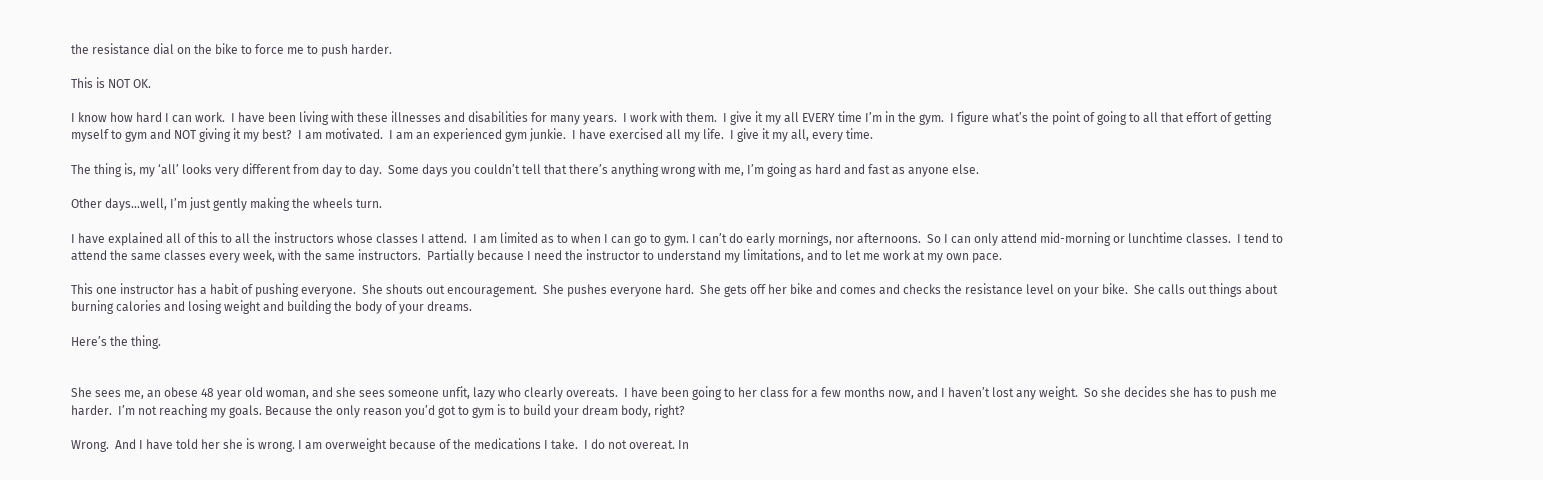the resistance dial on the bike to force me to push harder.

This is NOT OK.

I know how hard I can work.  I have been living with these illnesses and disabilities for many years.  I work with them.  I give it my all EVERY time I’m in the gym.  I figure what’s the point of going to all that effort of getting myself to gym and NOT giving it my best?  I am motivated.  I am an experienced gym junkie.  I have exercised all my life.  I give it my all, every time.

The thing is, my ‘all’ looks very different from day to day.  Some days you couldn’t tell that there’s anything wrong with me, I’m going as hard and fast as anyone else.

Other days…well, I’m just gently making the wheels turn.

I have explained all of this to all the instructors whose classes I attend.  I am limited as to when I can go to gym. I can’t do early mornings, nor afternoons.  So I can only attend mid-morning or lunchtime classes.  I tend to attend the same classes every week, with the same instructors.  Partially because I need the instructor to understand my limitations, and to let me work at my own pace.

This one instructor has a habit of pushing everyone.  She shouts out encouragement.  She pushes everyone hard.  She gets off her bike and comes and checks the resistance level on your bike.  She calls out things about burning calories and losing weight and building the body of your dreams.

Here’s the thing.


She sees me, an obese 48 year old woman, and she sees someone unfit, lazy who clearly overeats.  I have been going to her class for a few months now, and I haven’t lost any weight.  So she decides she has to push me harder.  I’m not reaching my goals. Because the only reason you’d got to gym is to build your dream body, right?

Wrong.  And I have told her she is wrong. I am overweight because of the medications I take.  I do not overeat. In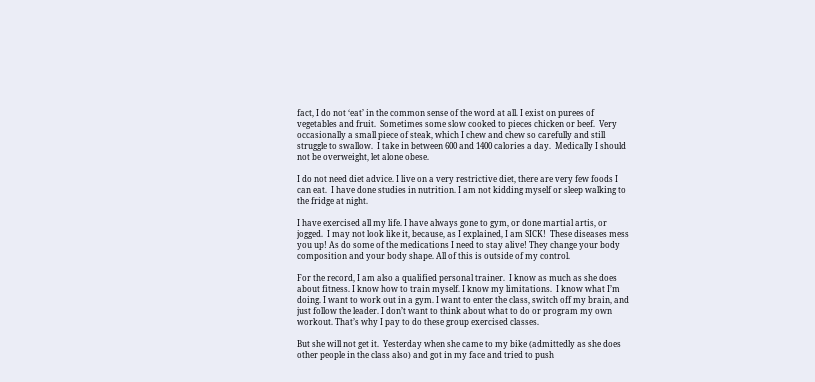fact, I do not ‘eat’ in the common sense of the word at all. I exist on purees of vegetables and fruit.  Sometimes some slow cooked to pieces chicken or beef.  Very occasionally a small piece of steak, which I chew and chew so carefully and still struggle to swallow.  I take in between 600 and 1400 calories a day.  Medically I should not be overweight, let alone obese.

I do not need diet advice. I live on a very restrictive diet, there are very few foods I can eat.  I have done studies in nutrition. I am not kidding myself or sleep walking to the fridge at night.

I have exercised all my life. I have always gone to gym, or done martial artis, or jogged.  I may not look like it, because, as I explained, I am SICK!  These diseases mess you up! As do some of the medications I need to stay alive! They change your body composition and your body shape. All of this is outside of my control.

For the record, I am also a qualified personal trainer.  I know as much as she does about fitness. I know how to train myself. I know my limitations.  I know what I’m doing. I want to work out in a gym. I want to enter the class, switch off my brain, and just follow the leader. I don’t want to think about what to do or program my own workout. That’s why I pay to do these group exercised classes.

But she will not get it.  Yesterday when she came to my bike (admittedly as she does other people in the class also) and got in my face and tried to push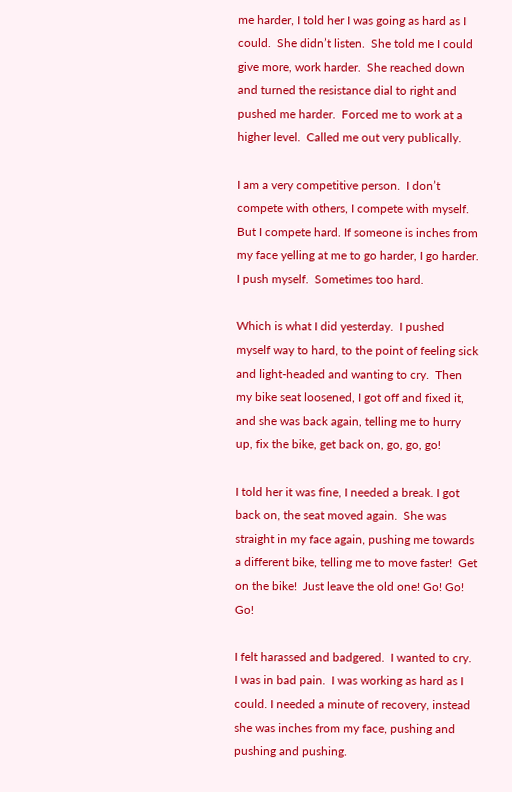me harder, I told her I was going as hard as I could.  She didn’t listen.  She told me I could give more, work harder.  She reached down and turned the resistance dial to right and pushed me harder.  Forced me to work at a higher level.  Called me out very publically.

I am a very competitive person.  I don’t compete with others, I compete with myself.  But I compete hard. If someone is inches from my face yelling at me to go harder, I go harder. I push myself.  Sometimes too hard.

Which is what I did yesterday.  I pushed myself way to hard, to the point of feeling sick and light-headed and wanting to cry.  Then my bike seat loosened, I got off and fixed it, and she was back again, telling me to hurry up, fix the bike, get back on, go, go, go!

I told her it was fine, I needed a break. I got back on, the seat moved again.  She was straight in my face again, pushing me towards a different bike, telling me to move faster!  Get on the bike!  Just leave the old one! Go! Go! Go!

I felt harassed and badgered.  I wanted to cry.  I was in bad pain.  I was working as hard as I could. I needed a minute of recovery, instead she was inches from my face, pushing and pushing and pushing.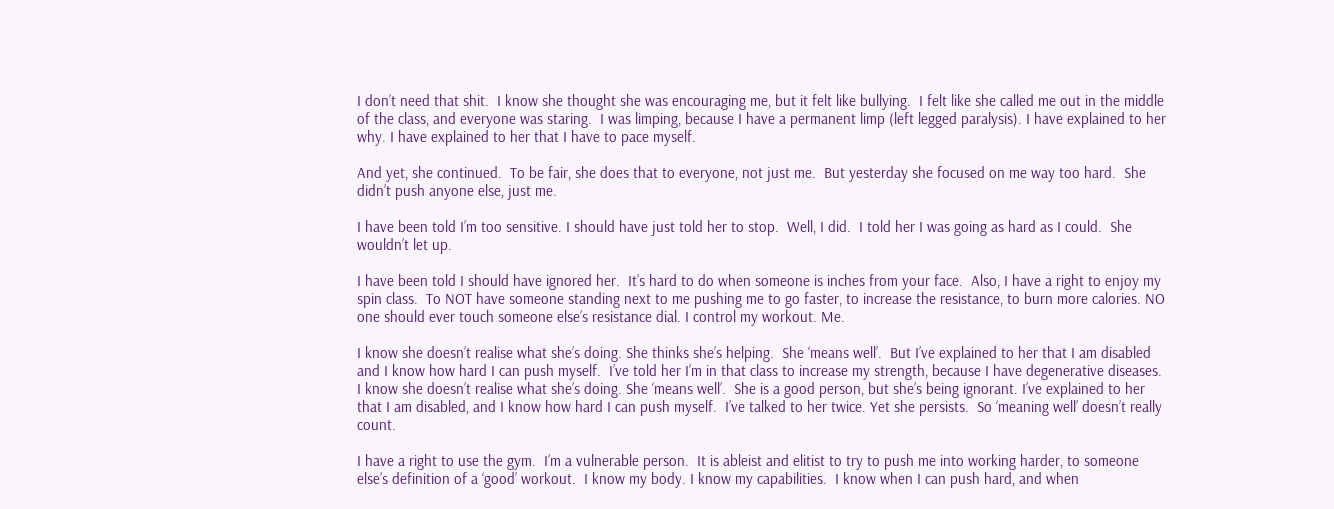I don’t need that shit.  I know she thought she was encouraging me, but it felt like bullying.  I felt like she called me out in the middle of the class, and everyone was staring.  I was limping, because I have a permanent limp (left legged paralysis). I have explained to her why. I have explained to her that I have to pace myself.

And yet, she continued.  To be fair, she does that to everyone, not just me.  But yesterday she focused on me way too hard.  She didn’t push anyone else, just me.

I have been told I’m too sensitive. I should have just told her to stop.  Well, I did.  I told her I was going as hard as I could.  She wouldn’t let up.

I have been told I should have ignored her.  It’s hard to do when someone is inches from your face.  Also, I have a right to enjoy my spin class.  To NOT have someone standing next to me pushing me to go faster, to increase the resistance, to burn more calories. NO one should ever touch someone else’s resistance dial. I control my workout. Me.

I know she doesn’t realise what she’s doing. She thinks she’s helping.  She ‘means well’.  But I’ve explained to her that I am disabled and I know how hard I can push myself.  I’ve told her I’m in that class to increase my strength, because I have degenerative diseases.  I know she doesn’t realise what she’s doing. She ‘means well’.  She is a good person, but she’s being ignorant. I’ve explained to her that I am disabled, and I know how hard I can push myself.  I’ve talked to her twice. Yet she persists.  So ‘meaning well’ doesn’t really count.

I have a right to use the gym.  I’m a vulnerable person.  It is ableist and elitist to try to push me into working harder, to someone else’s definition of a ‘good’ workout.  I know my body. I know my capabilities.  I know when I can push hard, and when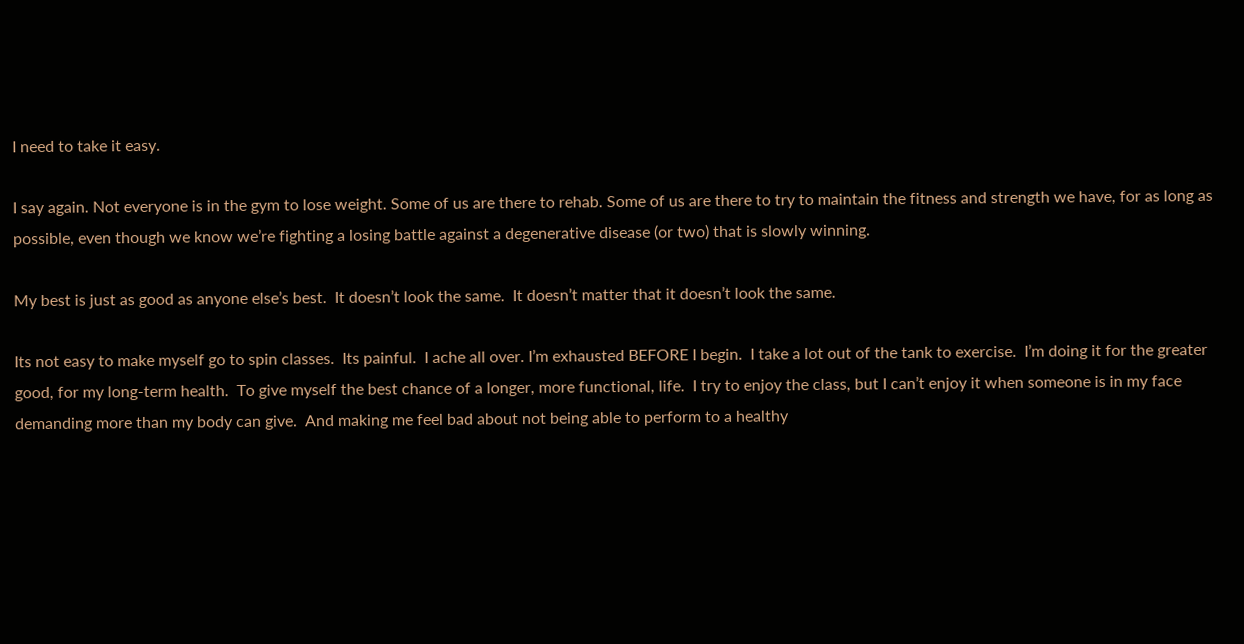I need to take it easy.

I say again. Not everyone is in the gym to lose weight. Some of us are there to rehab. Some of us are there to try to maintain the fitness and strength we have, for as long as possible, even though we know we’re fighting a losing battle against a degenerative disease (or two) that is slowly winning.

My best is just as good as anyone else’s best.  It doesn’t look the same.  It doesn’t matter that it doesn’t look the same.

Its not easy to make myself go to spin classes.  Its painful.  I ache all over. I’m exhausted BEFORE I begin.  I take a lot out of the tank to exercise.  I’m doing it for the greater good, for my long-term health.  To give myself the best chance of a longer, more functional, life.  I try to enjoy the class, but I can’t enjoy it when someone is in my face demanding more than my body can give.  And making me feel bad about not being able to perform to a healthy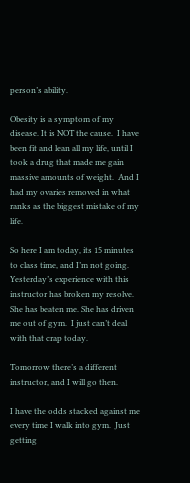person’s ability.

Obesity is a symptom of my disease. It is NOT the cause.  I have been fit and lean all my life, until I took a drug that made me gain massive amounts of weight.  And I had my ovaries removed in what ranks as the biggest mistake of my life.

So here I am today, its 15 minutes to class time, and I’m not going.  Yesterday’s experience with this instructor has broken my resolve.  She has beaten me. She has driven me out of gym.  I just can’t deal with that crap today.

Tomorrow there’s a different instructor, and I will go then.

I have the odds stacked against me every time I walk into gym.  Just getting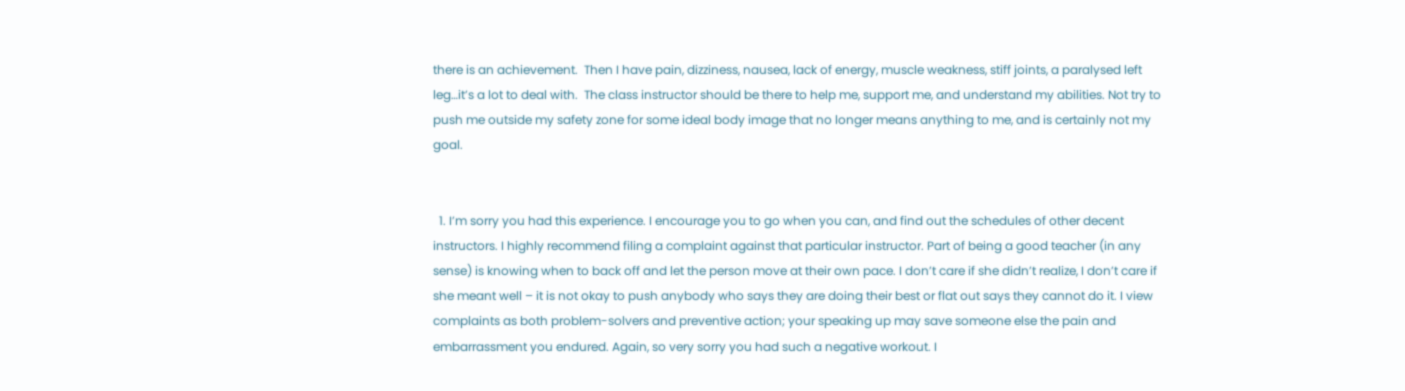there is an achievement.  Then I have pain, dizziness, nausea, lack of energy, muscle weakness, stiff joints, a paralysed left leg…it’s a lot to deal with.  The class instructor should be there to help me, support me, and understand my abilities. Not try to push me outside my safety zone for some ideal body image that no longer means anything to me, and is certainly not my goal.


  1. I’m sorry you had this experience. I encourage you to go when you can, and find out the schedules of other decent instructors. I highly recommend filing a complaint against that particular instructor. Part of being a good teacher (in any sense) is knowing when to back off and let the person move at their own pace. I don’t care if she didn’t realize, I don’t care if she meant well – it is not okay to push anybody who says they are doing their best or flat out says they cannot do it. I view complaints as both problem-solvers and preventive action; your speaking up may save someone else the pain and embarrassment you endured. Again, so very sorry you had such a negative workout. I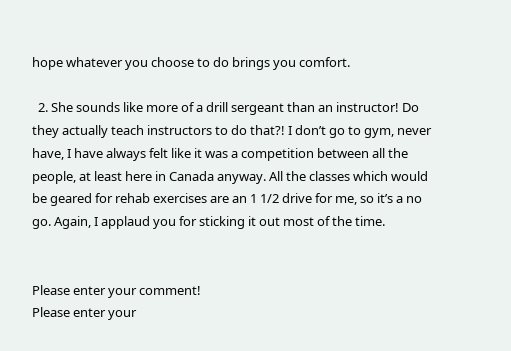hope whatever you choose to do brings you comfort.

  2. She sounds like more of a drill sergeant than an instructor! Do they actually teach instructors to do that?! I don’t go to gym, never have, I have always felt like it was a competition between all the people, at least here in Canada anyway. All the classes which would be geared for rehab exercises are an 1 1/2 drive for me, so it’s a no go. Again, I applaud you for sticking it out most of the time.


Please enter your comment!
Please enter your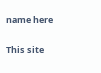name here

This site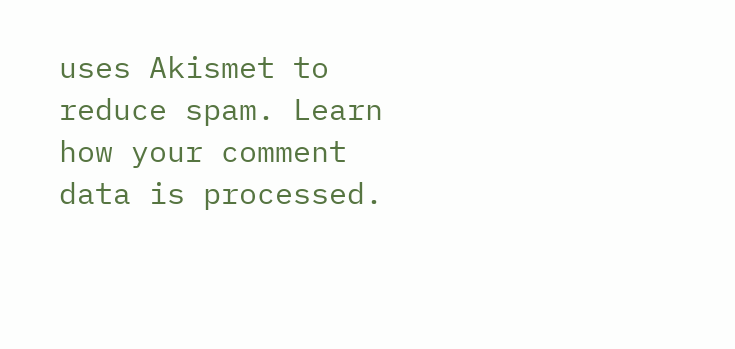uses Akismet to reduce spam. Learn how your comment data is processed.